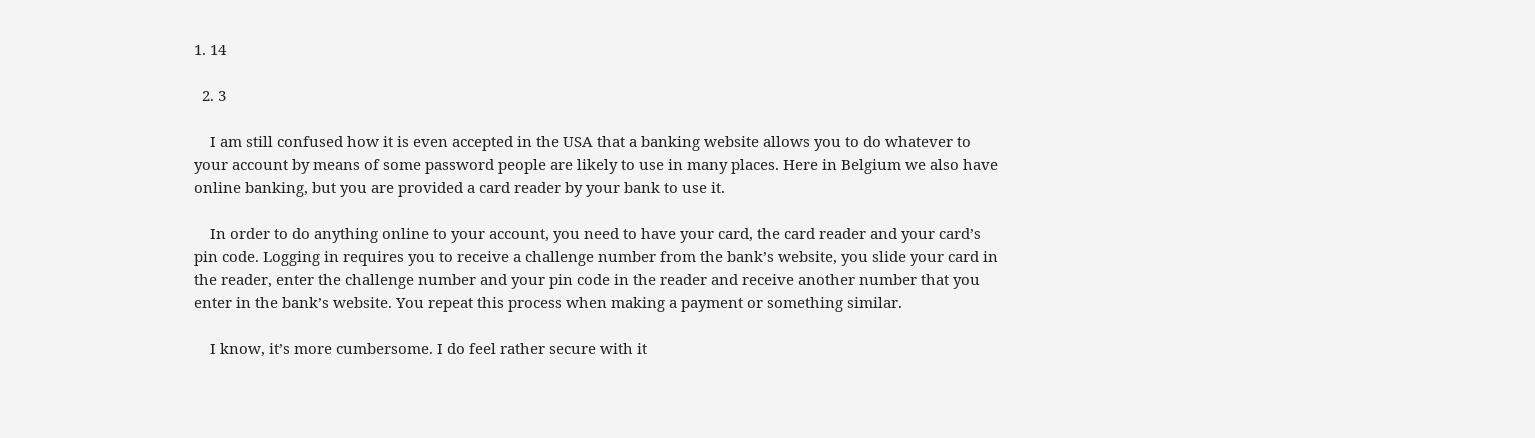1. 14

  2. 3

    I am still confused how it is even accepted in the USA that a banking website allows you to do whatever to your account by means of some password people are likely to use in many places. Here in Belgium we also have online banking, but you are provided a card reader by your bank to use it.

    In order to do anything online to your account, you need to have your card, the card reader and your card’s pin code. Logging in requires you to receive a challenge number from the bank’s website, you slide your card in the reader, enter the challenge number and your pin code in the reader and receive another number that you enter in the bank’s website. You repeat this process when making a payment or something similar.

    I know, it’s more cumbersome. I do feel rather secure with it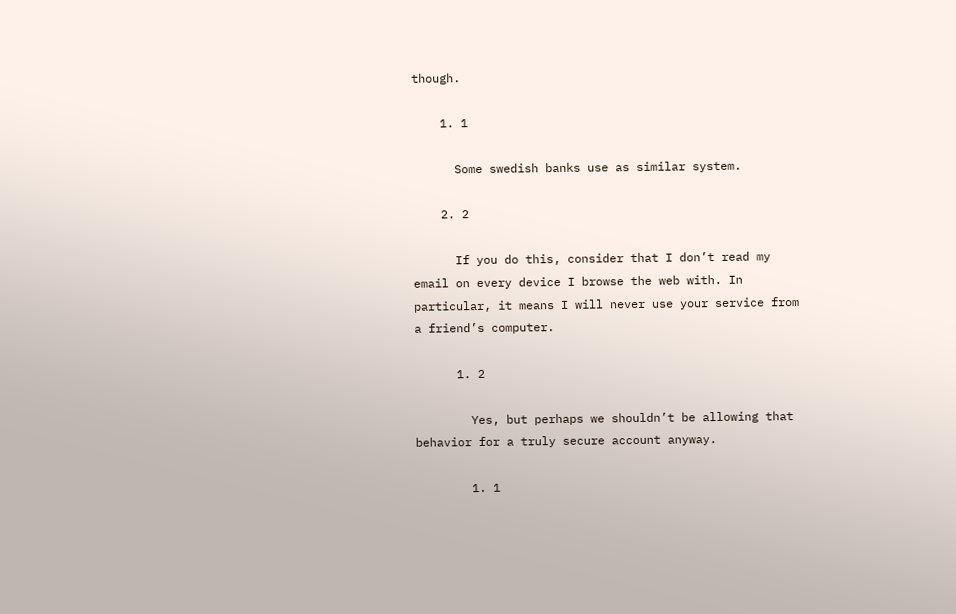though.

    1. 1

      Some swedish banks use as similar system.

    2. 2

      If you do this, consider that I don’t read my email on every device I browse the web with. In particular, it means I will never use your service from a friend’s computer.

      1. 2

        Yes, but perhaps we shouldn’t be allowing that behavior for a truly secure account anyway.

        1. 1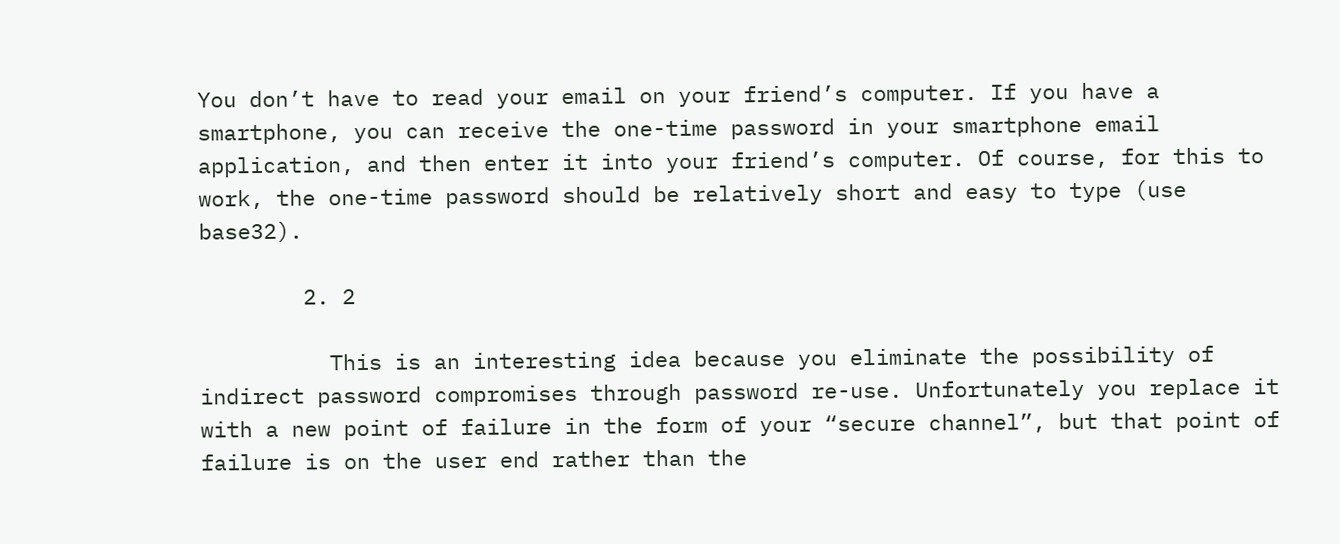You don’t have to read your email on your friend’s computer. If you have a smartphone, you can receive the one-time password in your smartphone email application, and then enter it into your friend’s computer. Of course, for this to work, the one-time password should be relatively short and easy to type (use base32).

        2. 2

          This is an interesting idea because you eliminate the possibility of indirect password compromises through password re-use. Unfortunately you replace it with a new point of failure in the form of your “secure channel”, but that point of failure is on the user end rather than the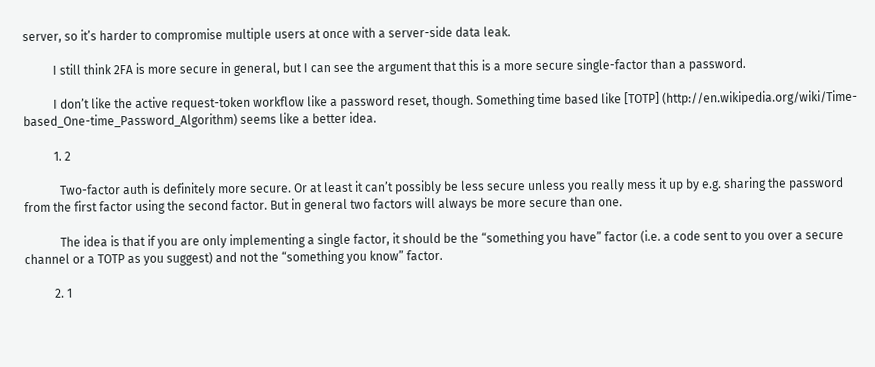server, so it’s harder to compromise multiple users at once with a server-side data leak.

          I still think 2FA is more secure in general, but I can see the argument that this is a more secure single-factor than a password.

          I don’t like the active request-token workflow like a password reset, though. Something time based like [TOTP] (http://en.wikipedia.org/wiki/Time-based_One-time_Password_Algorithm) seems like a better idea.

          1. 2

            Two-factor auth is definitely more secure. Or at least it can’t possibly be less secure unless you really mess it up by e.g. sharing the password from the first factor using the second factor. But in general two factors will always be more secure than one.

            The idea is that if you are only implementing a single factor, it should be the “something you have” factor (i.e. a code sent to you over a secure channel or a TOTP as you suggest) and not the “something you know” factor.

          2. 1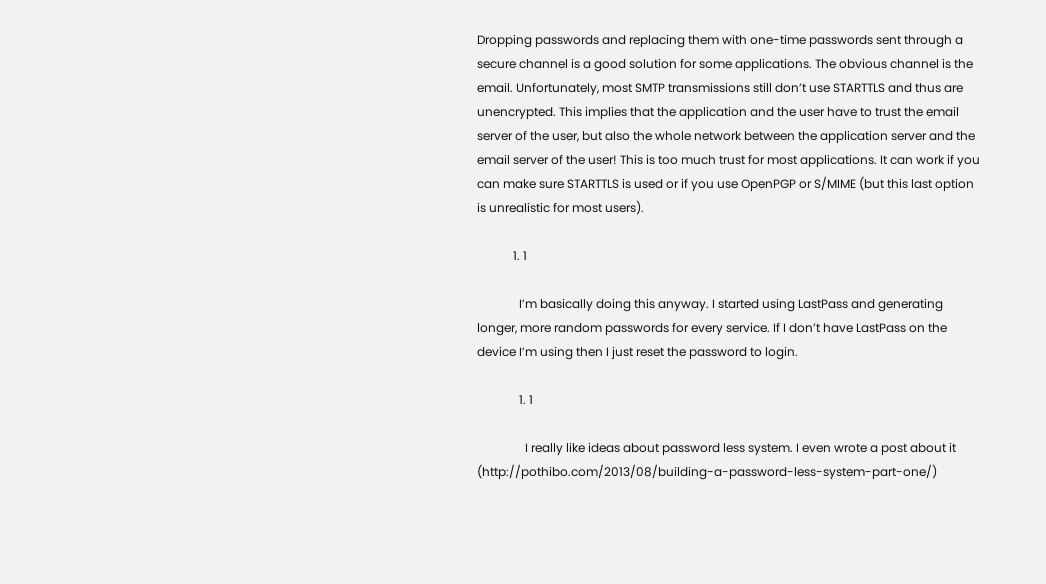Dropping passwords and replacing them with one-time passwords sent through a secure channel is a good solution for some applications. The obvious channel is the email. Unfortunately, most SMTP transmissions still don’t use STARTTLS and thus are unencrypted. This implies that the application and the user have to trust the email server of the user, but also the whole network between the application server and the email server of the user! This is too much trust for most applications. It can work if you can make sure STARTTLS is used or if you use OpenPGP or S/MIME (but this last option is unrealistic for most users).

            1. 1

              I’m basically doing this anyway. I started using LastPass and generating longer, more random passwords for every service. If I don’t have LastPass on the device I’m using then I just reset the password to login.

              1. 1

                I really like ideas about password less system. I even wrote a post about it (http://pothibo.com/2013/08/building-a-password-less-system-part-one/)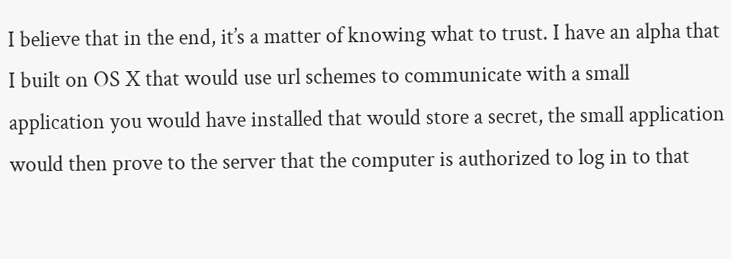I believe that in the end, it’s a matter of knowing what to trust. I have an alpha that I built on OS X that would use url schemes to communicate with a small application you would have installed that would store a secret, the small application would then prove to the server that the computer is authorized to log in to that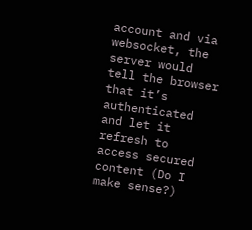account and via websocket, the server would tell the browser that it’s authenticated and let it refresh to access secured content (Do I make sense?)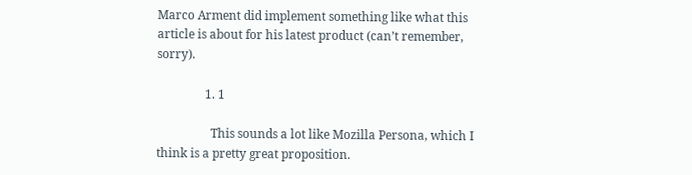Marco Arment did implement something like what this article is about for his latest product (can’t remember, sorry).

                1. 1

                  This sounds a lot like Mozilla Persona, which I think is a pretty great proposition.